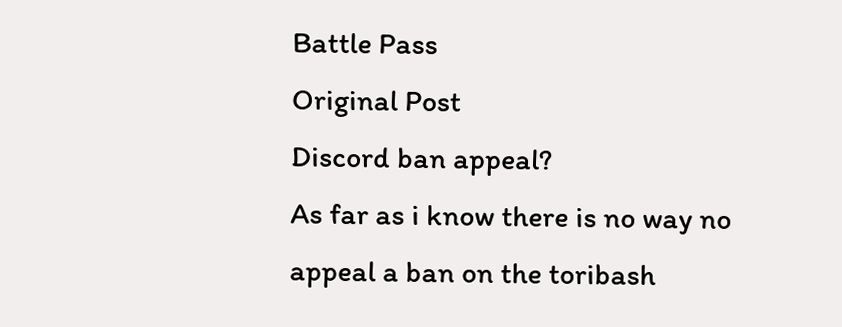Battle Pass
Original Post
Discord ban appeal?
As far as i know there is no way no appeal a ban on the toribash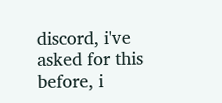discord, i've asked for this before, i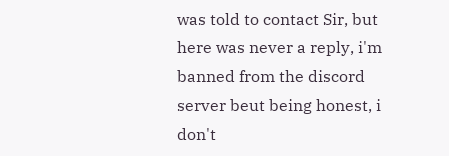was told to contact Sir, but here was never a reply, i'm banned from the discord server beut being honest, i don't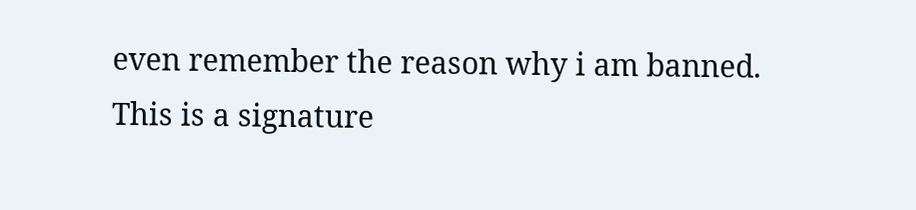even remember the reason why i am banned.
This is a signature